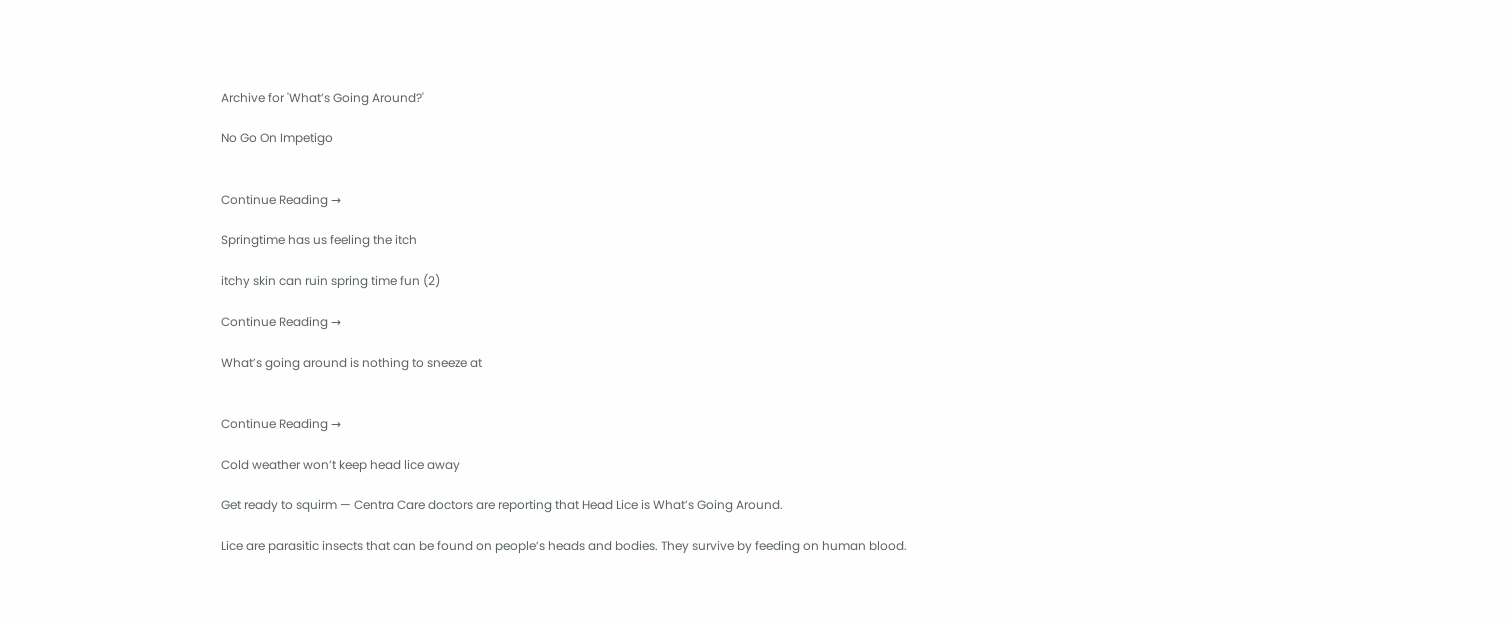Archive for 'What’s Going Around?'

No Go On Impetigo


Continue Reading →

Springtime has us feeling the itch

itchy skin can ruin spring time fun (2)

Continue Reading →

What’s going around is nothing to sneeze at


Continue Reading →

Cold weather won’t keep head lice away

Get ready to squirm — Centra Care doctors are reporting that Head Lice is What’s Going Around.

Lice are parasitic insects that can be found on people’s heads and bodies. They survive by feeding on human blood.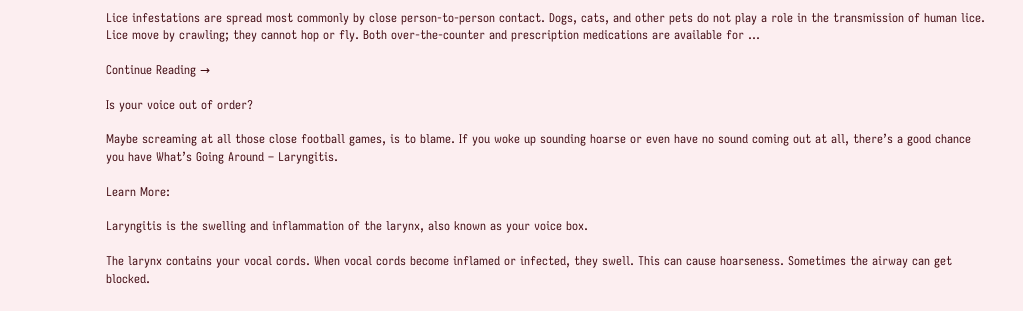Lice infestations are spread most commonly by close person-to-person contact. Dogs, cats, and other pets do not play a role in the transmission of human lice. Lice move by crawling; they cannot hop or fly. Both over-the-counter and prescription medications are available for ...

Continue Reading →

Is your voice out of order?

Maybe screaming at all those close football games, is to blame. If you woke up sounding hoarse or even have no sound coming out at all, there’s a good chance you have What’s Going Around – Laryngitis.

Learn More:

Laryngitis is the swelling and inflammation of the larynx, also known as your voice box.

The larynx contains your vocal cords. When vocal cords become inflamed or infected, they swell. This can cause hoarseness. Sometimes the airway can get blocked.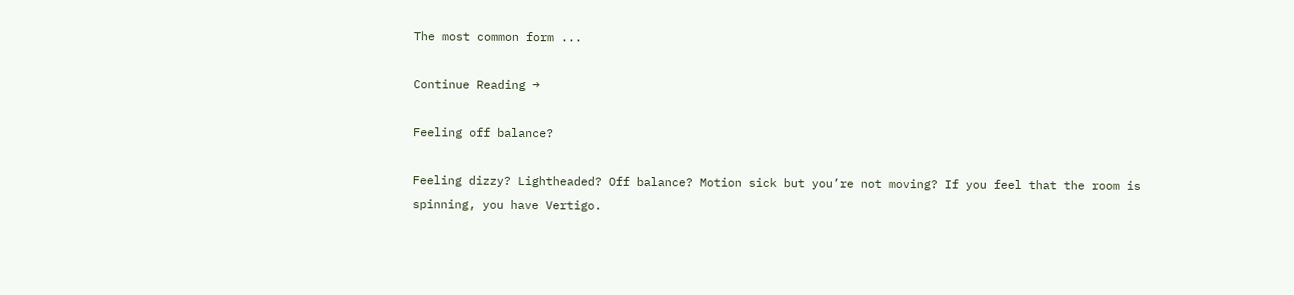The most common form ...

Continue Reading →

Feeling off balance?

Feeling dizzy? Lightheaded? Off balance? Motion sick but you’re not moving? If you feel that the room is spinning, you have Vertigo.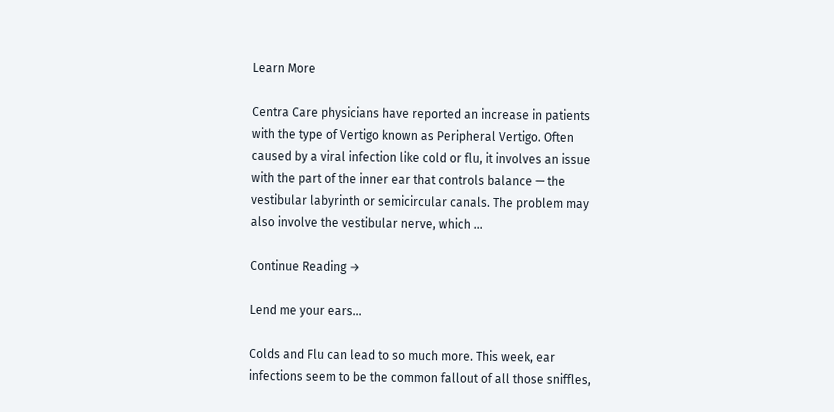Learn More

Centra Care physicians have reported an increase in patients with the type of Vertigo known as Peripheral Vertigo. Often caused by a viral infection like cold or flu, it involves an issue with the part of the inner ear that controls balance — the vestibular labyrinth or semicircular canals. The problem may also involve the vestibular nerve, which ...

Continue Reading →

Lend me your ears…

Colds and Flu can lead to so much more. This week, ear infections seem to be the common fallout of all those sniffles,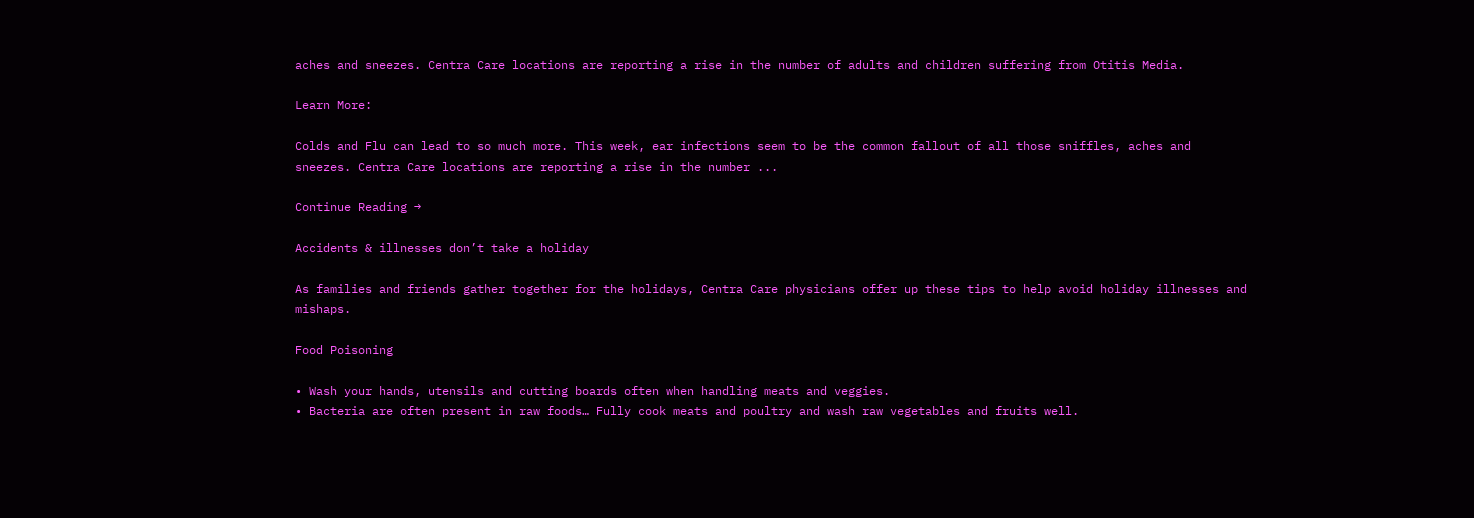aches and sneezes. Centra Care locations are reporting a rise in the number of adults and children suffering from Otitis Media.

Learn More:

Colds and Flu can lead to so much more. This week, ear infections seem to be the common fallout of all those sniffles, aches and sneezes. Centra Care locations are reporting a rise in the number ...

Continue Reading →

Accidents & illnesses don’t take a holiday

As families and friends gather together for the holidays, Centra Care physicians offer up these tips to help avoid holiday illnesses and mishaps.

Food Poisoning

• Wash your hands, utensils and cutting boards often when handling meats and veggies.
• Bacteria are often present in raw foods… Fully cook meats and poultry and wash raw vegetables and fruits well.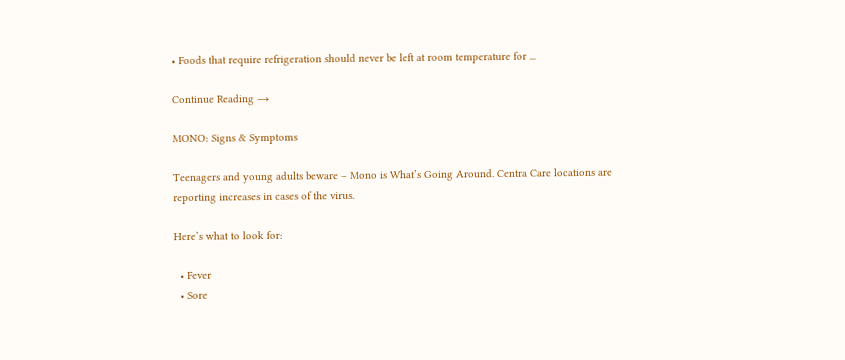• Foods that require refrigeration should never be left at room temperature for ...

Continue Reading →

MONO: Signs & Symptoms

Teenagers and young adults beware – Mono is What’s Going Around. Centra Care locations are reporting increases in cases of the virus.

Here’s what to look for:

  • Fever
  • Sore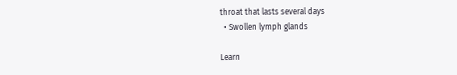throat that lasts several days
  • Swollen lymph glands

Learn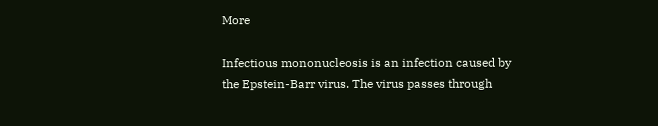More

Infectious mononucleosis is an infection caused by the Epstein-Barr virus. The virus passes through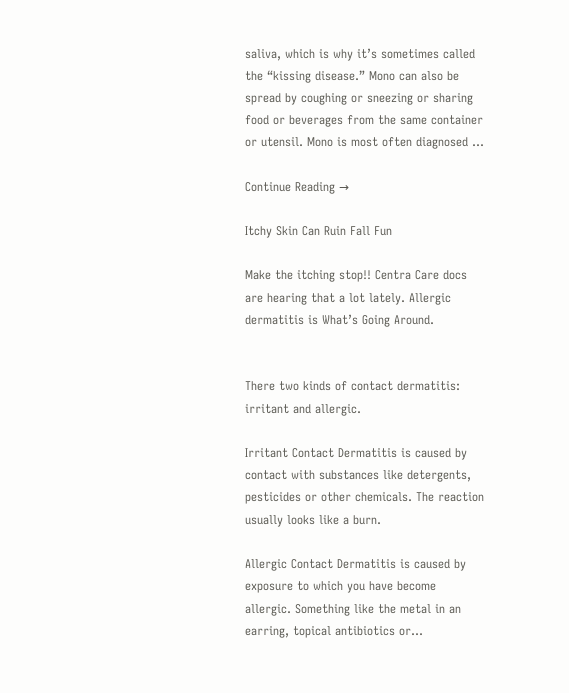saliva, which is why it’s sometimes called the “kissing disease.” Mono can also be spread by coughing or sneezing or sharing food or beverages from the same container or utensil. Mono is most often diagnosed ...

Continue Reading →

Itchy Skin Can Ruin Fall Fun

Make the itching stop!! Centra Care docs are hearing that a lot lately. Allergic dermatitis is What’s Going Around.


There two kinds of contact dermatitis: irritant and allergic.

Irritant Contact Dermatitis is caused by contact with substances like detergents, pesticides or other chemicals. The reaction usually looks like a burn.

Allergic Contact Dermatitis is caused by exposure to which you have become allergic. Something like the metal in an earring, topical antibiotics or…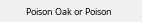Poison Oak or Poison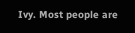Ivy. Most people are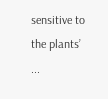sensitive to the plants’ ...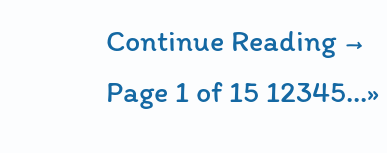Continue Reading →
Page 1 of 15 12345...»